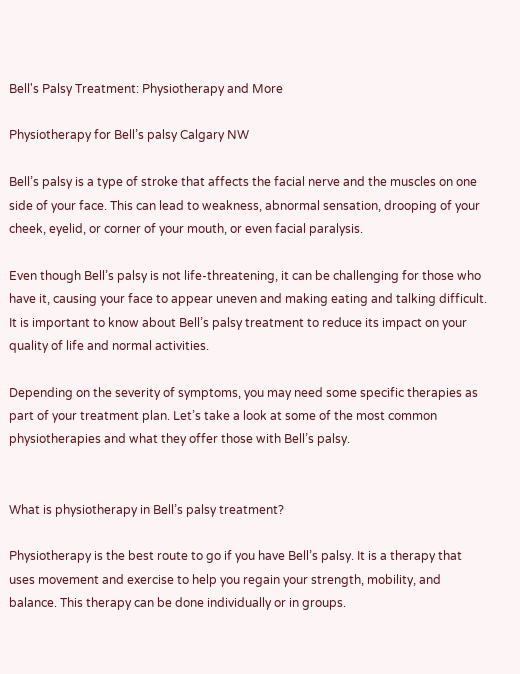Bell's Palsy Treatment: Physiotherapy and More

Physiotherapy for Bell’s palsy Calgary NW

Bell’s palsy is a type of stroke that affects the facial nerve and the muscles on one side of your face. This can lead to weakness, abnormal sensation, drooping of your cheek, eyelid, or corner of your mouth, or even facial paralysis.

Even though Bell’s palsy is not life-threatening, it can be challenging for those who have it, causing your face to appear uneven and making eating and talking difficult. It is important to know about Bell’s palsy treatment to reduce its impact on your quality of life and normal activities.

Depending on the severity of symptoms, you may need some specific therapies as part of your treatment plan. Let’s take a look at some of the most common physiotherapies and what they offer those with Bell’s palsy.


What is physiotherapy in Bell’s palsy treatment?

Physiotherapy is the best route to go if you have Bell’s palsy. It is a therapy that uses movement and exercise to help you regain your strength, mobility, and balance. This therapy can be done individually or in groups.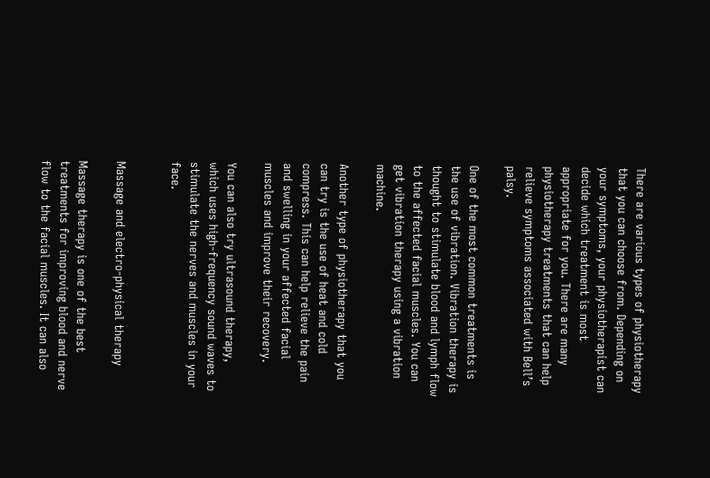There are various types of physiotherapy that you can choose from. Depending on your symptoms, your physiotherapist can decide which treatment is most appropriate for you. There are many physiotherapy treatments that can help relieve symptoms associated with Bell’s palsy.

One of the most common treatments is the use of vibration. Vibration therapy is thought to stimulate blood and lymph flow to the affected facial muscles. You can get vibration therapy using a vibration machine.

Another type of physiotherapy that you can try is the use of heat and cold compress. This can help relieve the pain and swelling in your affected facial muscles and improve their recovery.

You can also try ultrasound therapy, which uses high-frequency sound waves to stimulate the nerves and muscles in your face.


Massage and electro-physical therapy

Massage therapy is one of the best treatments for improving blood and nerve flow to the facial muscles. It can also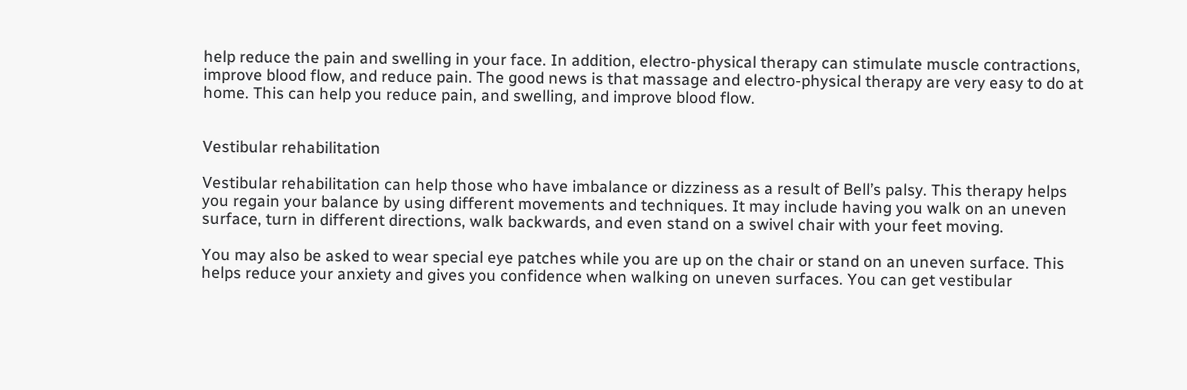help reduce the pain and swelling in your face. In addition, electro-physical therapy can stimulate muscle contractions, improve blood flow, and reduce pain. The good news is that massage and electro-physical therapy are very easy to do at home. This can help you reduce pain, and swelling, and improve blood flow.


Vestibular rehabilitation

Vestibular rehabilitation can help those who have imbalance or dizziness as a result of Bell’s palsy. This therapy helps you regain your balance by using different movements and techniques. It may include having you walk on an uneven surface, turn in different directions, walk backwards, and even stand on a swivel chair with your feet moving.

You may also be asked to wear special eye patches while you are up on the chair or stand on an uneven surface. This helps reduce your anxiety and gives you confidence when walking on uneven surfaces. You can get vestibular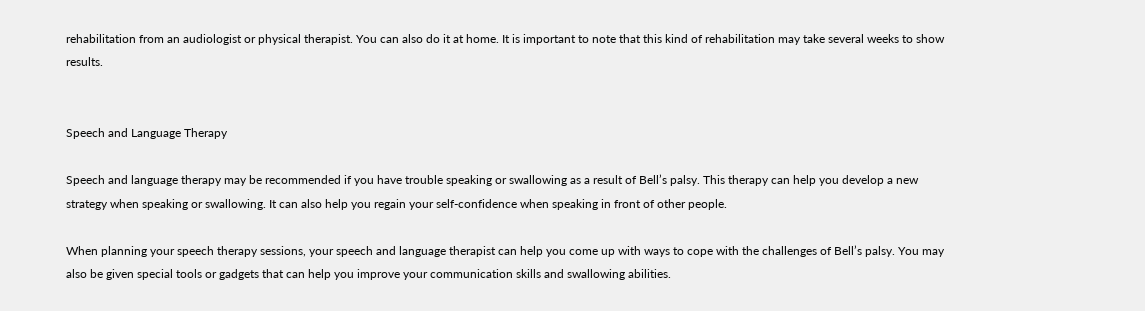rehabilitation from an audiologist or physical therapist. You can also do it at home. It is important to note that this kind of rehabilitation may take several weeks to show results.


Speech and Language Therapy

Speech and language therapy may be recommended if you have trouble speaking or swallowing as a result of Bell’s palsy. This therapy can help you develop a new strategy when speaking or swallowing. It can also help you regain your self-confidence when speaking in front of other people.

When planning your speech therapy sessions, your speech and language therapist can help you come up with ways to cope with the challenges of Bell’s palsy. You may also be given special tools or gadgets that can help you improve your communication skills and swallowing abilities.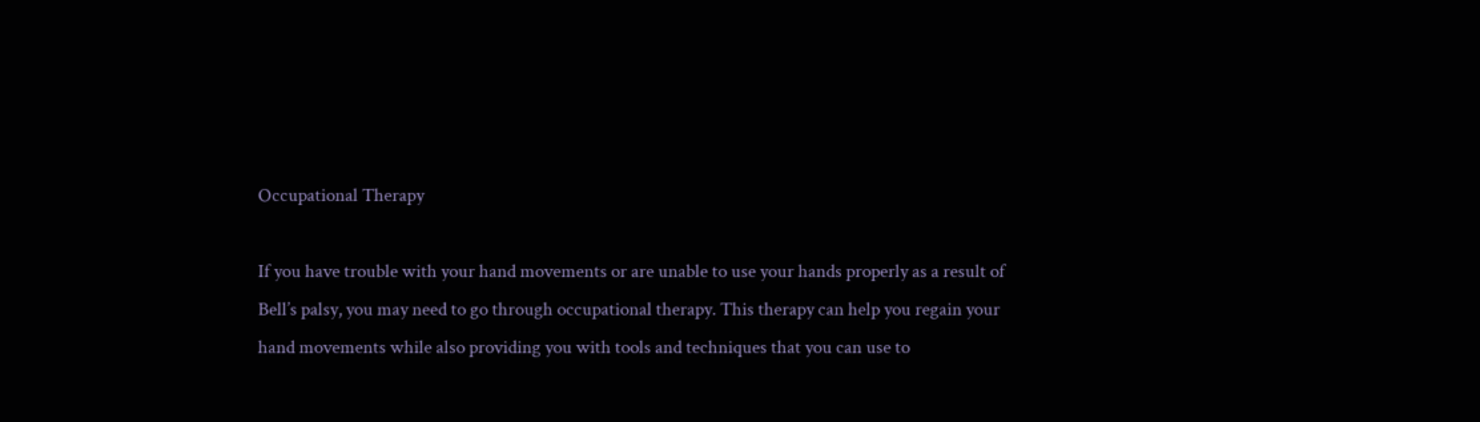Occupational Therapy

If you have trouble with your hand movements or are unable to use your hands properly as a result of Bell’s palsy, you may need to go through occupational therapy. This therapy can help you regain your hand movements while also providing you with tools and techniques that you can use to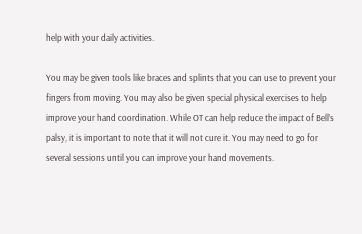help with your daily activities.

You may be given tools like braces and splints that you can use to prevent your fingers from moving. You may also be given special physical exercises to help improve your hand coordination. While OT can help reduce the impact of Bell’s palsy, it is important to note that it will not cure it. You may need to go for several sessions until you can improve your hand movements.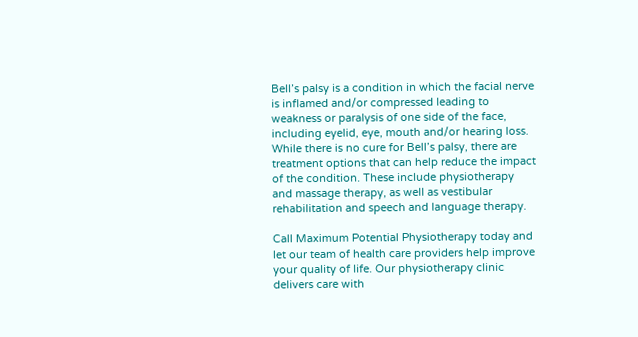Bell’s palsy is a condition in which the facial nerve is inflamed and/or compressed leading to weakness or paralysis of one side of the face, including eyelid, eye, mouth and/or hearing loss. While there is no cure for Bell’s palsy, there are treatment options that can help reduce the impact of the condition. These include physiotherapy and massage therapy, as well as vestibular rehabilitation and speech and language therapy.

Call Maximum Potential Physiotherapy today and let our team of health care providers help improve your quality of life. Our physiotherapy clinic delivers care with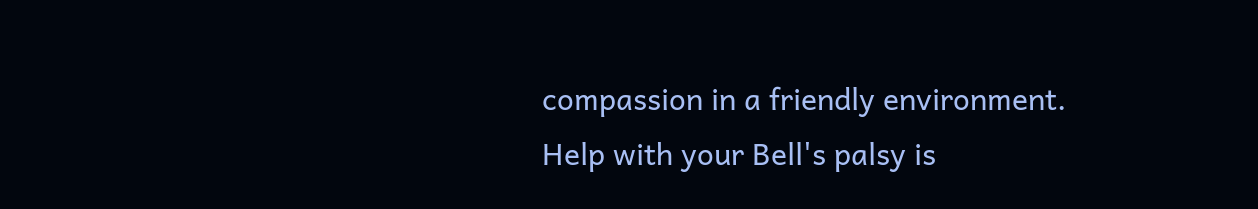compassion in a friendly environment.  Help with your Bell's palsy is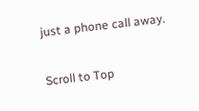just a phone call away.

Scroll to Top